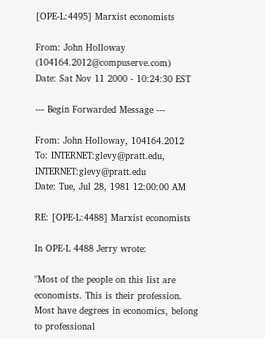[OPE-L:4495] Marxist economists

From: John Holloway (104164.2012@compuserve.com)
Date: Sat Nov 11 2000 - 10:24:30 EST

--- Begin Forwarded Message ---

From: John Holloway, 104164.2012
To: INTERNET:glevy@pratt.edu, INTERNET:glevy@pratt.edu
Date: Tue, Jul 28, 1981 12:00:00 AM

RE: [OPE-L:4488] Marxist economists

In OPE-L 4488 Jerry wrote:

"Most of the people on this list are economists. This is their profession.
Most have degrees in economics, belong to professional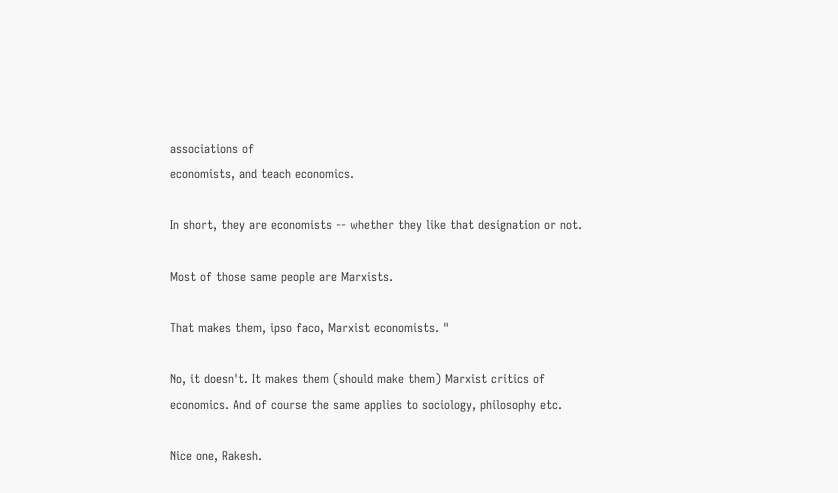associations of
economists, and teach economics.

In short, they are economists -- whether they like that designation or not.

Most of those same people are Marxists.

That makes them, ipso faco, Marxist economists. "

No, it doesn't. It makes them (should make them) Marxist critics of
economics. And of course the same applies to sociology, philosophy etc.

Nice one, Rakesh.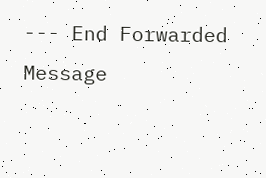--- End Forwarded Message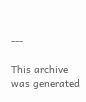---

This archive was generated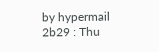by hypermail 2b29 : Thu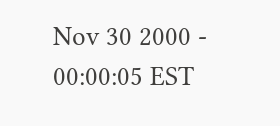Nov 30 2000 - 00:00:05 EST